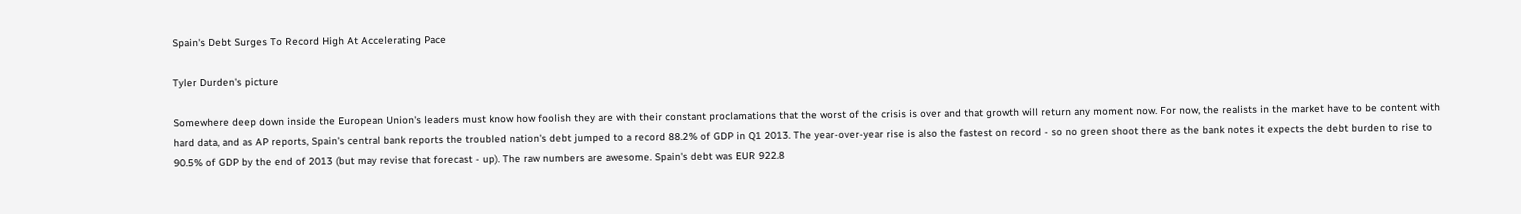Spain's Debt Surges To Record High At Accelerating Pace

Tyler Durden's picture

Somewhere deep down inside the European Union's leaders must know how foolish they are with their constant proclamations that the worst of the crisis is over and that growth will return any moment now. For now, the realists in the market have to be content with hard data, and as AP reports, Spain's central bank reports the troubled nation's debt jumped to a record 88.2% of GDP in Q1 2013. The year-over-year rise is also the fastest on record - so no green shoot there as the bank notes it expects the debt burden to rise to 90.5% of GDP by the end of 2013 (but may revise that forecast - up). The raw numbers are awesome. Spain's debt was EUR 922.8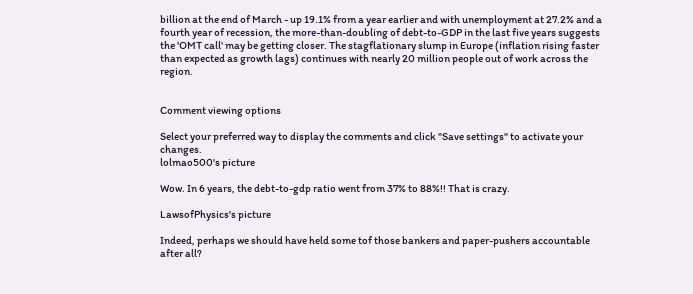billion at the end of March - up 19.1% from a year earlier and with unemployment at 27.2% and a fourth year of recession, the more-than-doubling of debt-to-GDP in the last five years suggests the 'OMT call' may be getting closer. The stagflationary slump in Europe (inflation rising faster than expected as growth lags) continues with nearly 20 million people out of work across the region.


Comment viewing options

Select your preferred way to display the comments and click "Save settings" to activate your changes.
lolmao500's picture

Wow. In 6 years, the debt-to-gdp ratio went from 37% to 88%!! That is crazy.

LawsofPhysics's picture

Indeed, perhaps we should have held some tof those bankers and paper-pushers accountable after all?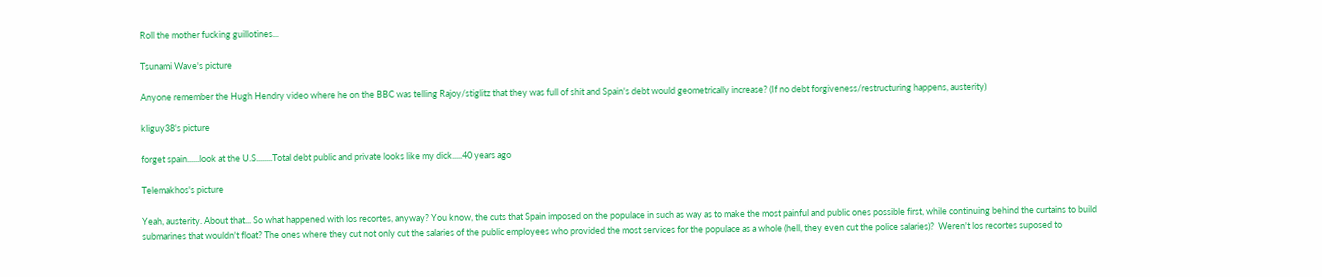Roll the mother fucking guillotines...

Tsunami Wave's picture

Anyone remember the Hugh Hendry video where he on the BBC was telling Rajoy/stiglitz that they was full of shit and Spain's debt would geometrically increase? (If no debt forgiveness/restructuring happens, austerity)

kliguy38's picture

forget spain......look at the U.S........Total debt public and private looks like my dick.....40 years ago

Telemakhos's picture

Yeah, austerity. About that... So what happened with los recortes, anyway? You know, the cuts that Spain imposed on the populace in such as way as to make the most painful and public ones possible first, while continuing behind the curtains to build submarines that wouldn't float? The ones where they cut not only cut the salaries of the public employees who provided the most services for the populace as a whole (hell, they even cut the police salaries)?  Weren't los recortes suposed to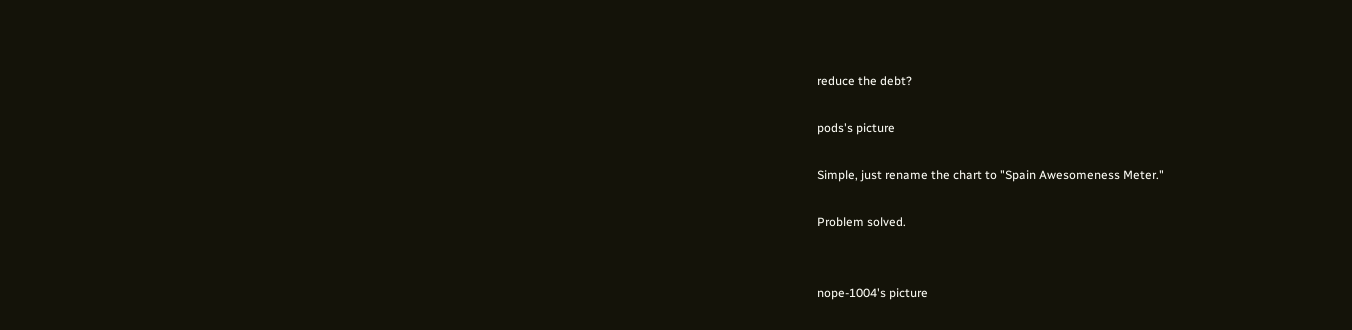reduce the debt?

pods's picture

Simple, just rename the chart to "Spain Awesomeness Meter."

Problem solved.


nope-1004's picture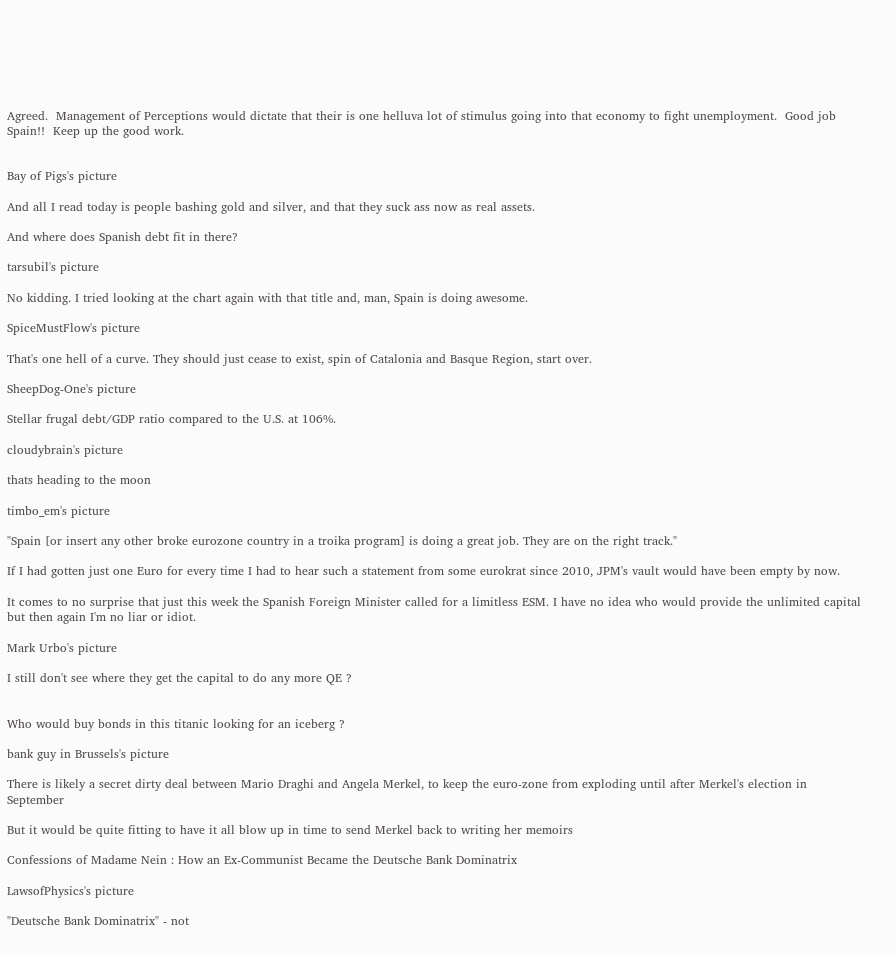Agreed.  Management of Perceptions would dictate that their is one helluva lot of stimulus going into that economy to fight unemployment.  Good job Spain!!  Keep up the good work.


Bay of Pigs's picture

And all I read today is people bashing gold and silver, and that they suck ass now as real assets.

And where does Spanish debt fit in there?

tarsubil's picture

No kidding. I tried looking at the chart again with that title and, man, Spain is doing awesome.

SpiceMustFlow's picture

That's one hell of a curve. They should just cease to exist, spin of Catalonia and Basque Region, start over.

SheepDog-One's picture

Stellar frugal debt/GDP ratio compared to the U.S. at 106%.

cloudybrain's picture

thats heading to the moon

timbo_em's picture

"Spain [or insert any other broke eurozone country in a troika program] is doing a great job. They are on the right track."

If I had gotten just one Euro for every time I had to hear such a statement from some eurokrat since 2010, JPM's vault would have been empty by now.

It comes to no surprise that just this week the Spanish Foreign Minister called for a limitless ESM. I have no idea who would provide the unlimited capital but then again I'm no liar or idiot.

Mark Urbo's picture

I still don't see where they get the capital to do any more QE ?


Who would buy bonds in this titanic looking for an iceberg ?

bank guy in Brussels's picture

There is likely a secret dirty deal between Mario Draghi and Angela Merkel, to keep the euro-zone from exploding until after Merkel's election in September

But it would be quite fitting to have it all blow up in time to send Merkel back to writing her memoirs

Confessions of Madame Nein : How an Ex-Communist Became the Deutsche Bank Dominatrix

LawsofPhysics's picture

"Deutsche Bank Dominatrix" - not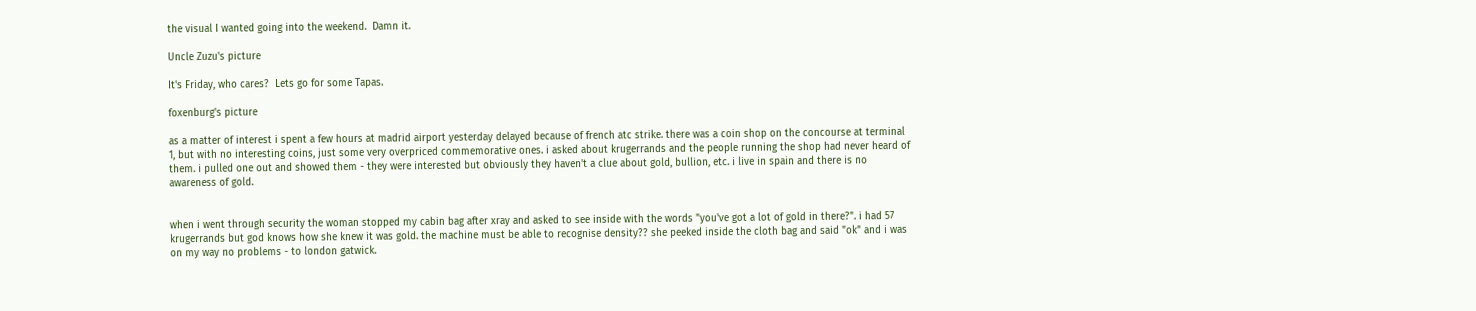the visual I wanted going into the weekend.  Damn it.

Uncle Zuzu's picture

It's Friday, who cares?  Lets go for some Tapas.

foxenburg's picture

as a matter of interest i spent a few hours at madrid airport yesterday delayed because of french atc strike. there was a coin shop on the concourse at terminal 1, but with no interesting coins, just some very overpriced commemorative ones. i asked about krugerrands and the people running the shop had never heard of them. i pulled one out and showed them - they were interested but obviously they haven't a clue about gold, bullion, etc. i live in spain and there is no awareness of gold.


when i went through security the woman stopped my cabin bag after xray and asked to see inside with the words "you've got a lot of gold in there?". i had 57 krugerrands but god knows how she knew it was gold. the machine must be able to recognise density?? she peeked inside the cloth bag and said "ok" and i was on my way no problems - to london gatwick.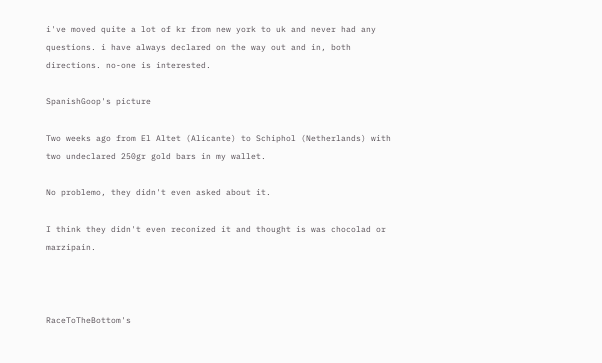i've moved quite a lot of kr from new york to uk and never had any questions. i have always declared on the way out and in, both directions. no-one is interested.

SpanishGoop's picture

Two weeks ago from El Altet (Alicante) to Schiphol (Netherlands) with two undeclared 250gr gold bars in my wallet.

No problemo, they didn't even asked about it.

I think they didn't even reconized it and thought is was chocolad or marzipain.



RaceToTheBottom's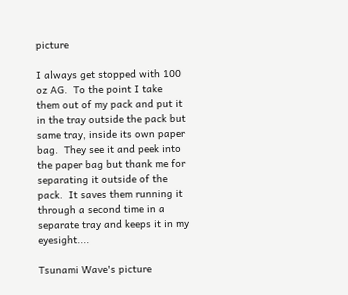picture

I always get stopped with 100 oz AG.  To the point I take them out of my pack and put it in the tray outside the pack but same tray, inside its own paper bag.  They see it and peek into the paper bag but thank me for separating it outside of the pack.  It saves them running it through a second time in a separate tray and keeps it in my eyesight....

Tsunami Wave's picture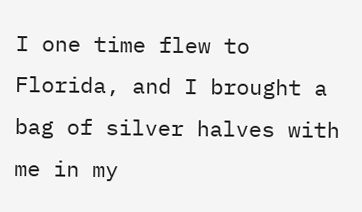I one time flew to Florida, and I brought a bag of silver halves with me in my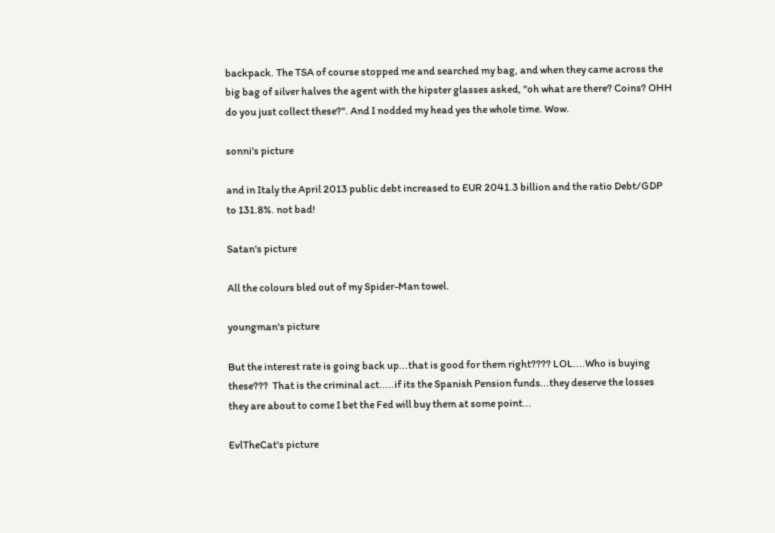backpack. The TSA of course stopped me and searched my bag, and when they came across the big bag of silver halves the agent with the hipster glasses asked, "oh what are there? Coins? OHH do you just collect these?". And I nodded my head yes the whole time. Wow.

sonni's picture

and in Italy the April 2013 public debt increased to EUR 2041.3 billion and the ratio Debt/GDP to 131.8%. not bad!

Satan's picture

All the colours bled out of my Spider-Man towel.

youngman's picture

But the interest rate is going back up...that is good for them right???? LOL....Who is buying these???  That is the criminal act.....if its the Spanish Pension funds...they deserve the losses they are about to come I bet the Fed will buy them at some point...

EvlTheCat's picture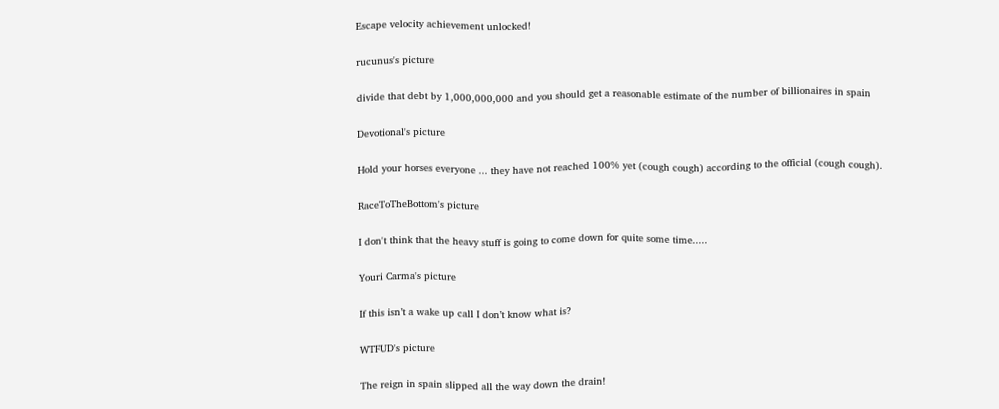Escape velocity achievement unlocked!

rucunus's picture

divide that debt by 1,000,000,000 and you should get a reasonable estimate of the number of billionaires in spain

Devotional's picture

Hold your horses everyone ... they have not reached 100% yet (cough cough) according to the official (cough cough).

RaceToTheBottom's picture

I don't think that the heavy stuff is going to come down for quite some time.....

Youri Carma's picture

If this isn’t a wake up call I don’t know what is?

WTFUD's picture

The reign in spain slipped all the way down the drain!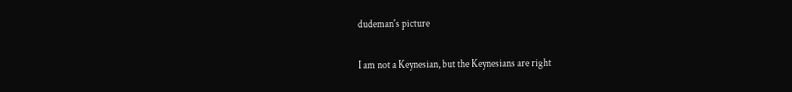dudeman's picture

I am not a Keynesian, but the Keynesians are right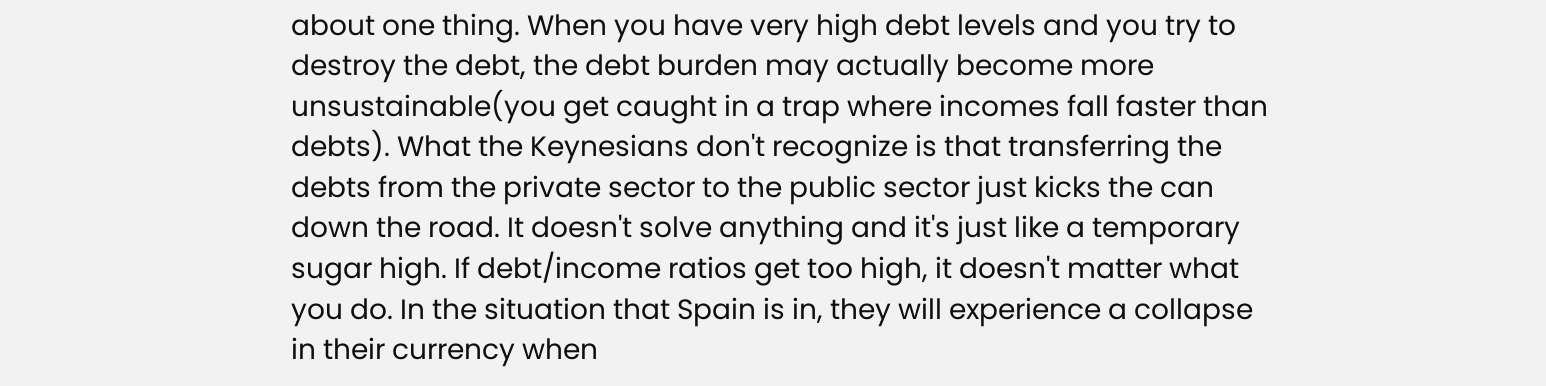about one thing. When you have very high debt levels and you try to destroy the debt, the debt burden may actually become more unsustainable(you get caught in a trap where incomes fall faster than debts). What the Keynesians don't recognize is that transferring the debts from the private sector to the public sector just kicks the can down the road. It doesn't solve anything and it's just like a temporary sugar high. If debt/income ratios get too high, it doesn't matter what you do. In the situation that Spain is in, they will experience a collapse in their currency when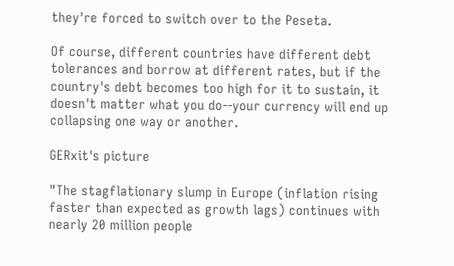they're forced to switch over to the Peseta.

Of course, different countries have different debt tolerances and borrow at different rates, but if the country's debt becomes too high for it to sustain, it doesn't matter what you do--your currency will end up collapsing one way or another.

GERxit's picture

"The stagflationary slump in Europe (inflation rising faster than expected as growth lags) continues with nearly 20 million people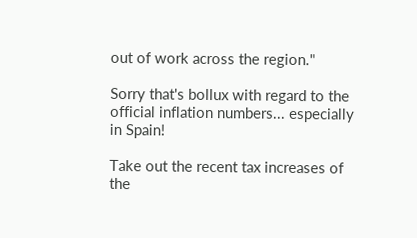out of work across the region."

Sorry that's bollux with regard to the official inflation numbers... especially in Spain!

Take out the recent tax increases of the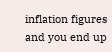inflation figures and you end up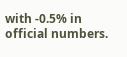with -0.5% in official numbers.